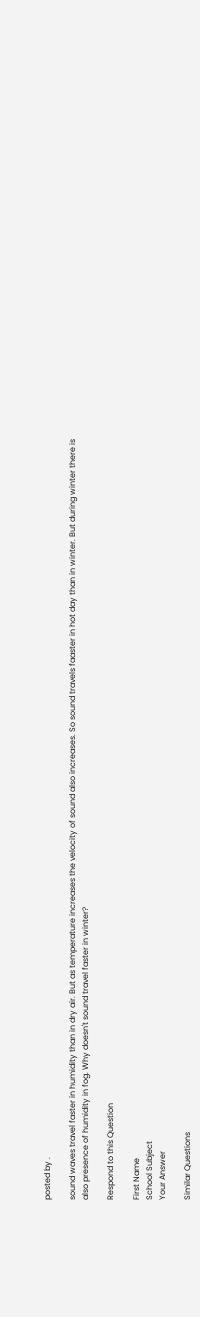posted by .

sound waves travel faster in humidity than in dry air. But as temperature increases the velocity of sound also increases. So sound travels faaster in hot day than in winter. But during winter there is also presence of humidity in fog. Why doesn't sound travel faster in winter?

Respond to this Question

First Name
School Subject
Your Answer

Similar Questions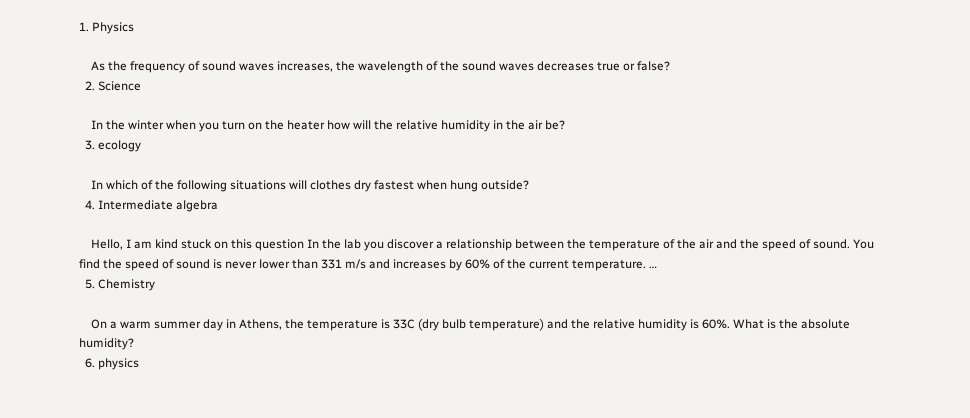1. Physics

    As the frequency of sound waves increases, the wavelength of the sound waves decreases true or false?
  2. Science

    In the winter when you turn on the heater how will the relative humidity in the air be?
  3. ecology

    In which of the following situations will clothes dry fastest when hung outside?
  4. Intermediate algebra

    Hello, I am kind stuck on this question In the lab you discover a relationship between the temperature of the air and the speed of sound. You find the speed of sound is never lower than 331 m/s and increases by 60% of the current temperature. …
  5. Chemistry

    On a warm summer day in Athens, the temperature is 33C (dry bulb temperature) and the relative humidity is 60%. What is the absolute humidity?
  6. physics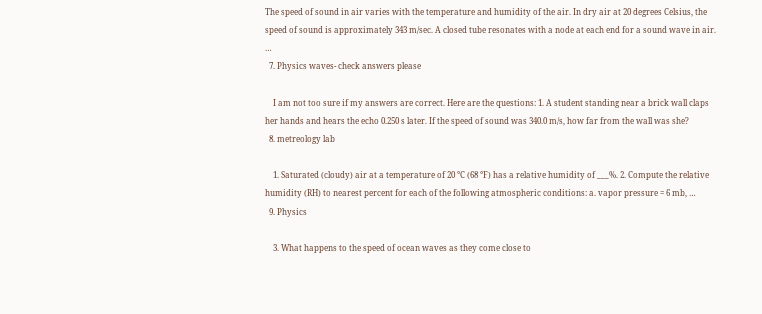The speed of sound in air varies with the temperature and humidity of the air. In dry air at 20 degrees Celsius, the speed of sound is approximately 343 m/sec. A closed tube resonates with a node at each end for a sound wave in air. …
  7. Physics waves- check answers please

    I am not too sure if my answers are correct. Here are the questions: 1. A student standing near a brick wall claps her hands and hears the echo 0.250 s later. If the speed of sound was 340.0 m/s, how far from the wall was she?
  8. metreology lab

    1. Saturated (cloudy) air at a temperature of 20 °C (68 °F) has a relative humidity of ___%. 2. Compute the relative humidity (RH) to nearest percent for each of the following atmospheric conditions: a. vapor pressure = 6 mb, …
  9. Physics

    3. What happens to the speed of ocean waves as they come close to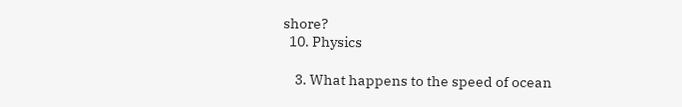shore?
  10. Physics

    3. What happens to the speed of ocean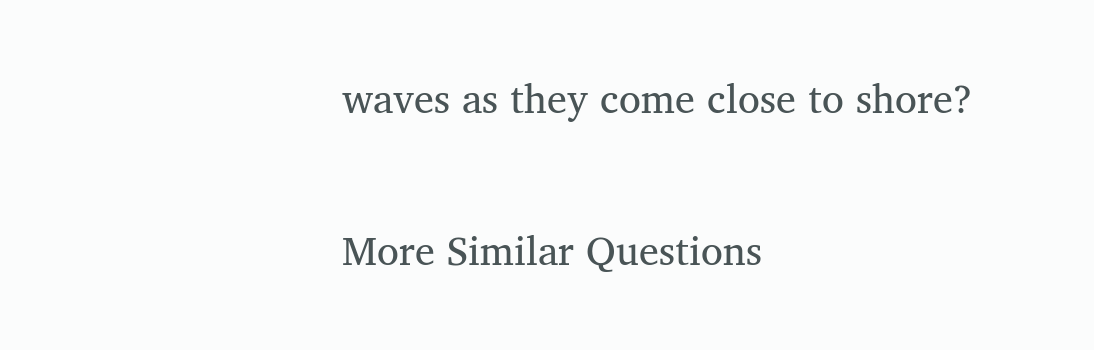waves as they come close to shore?

More Similar Questions